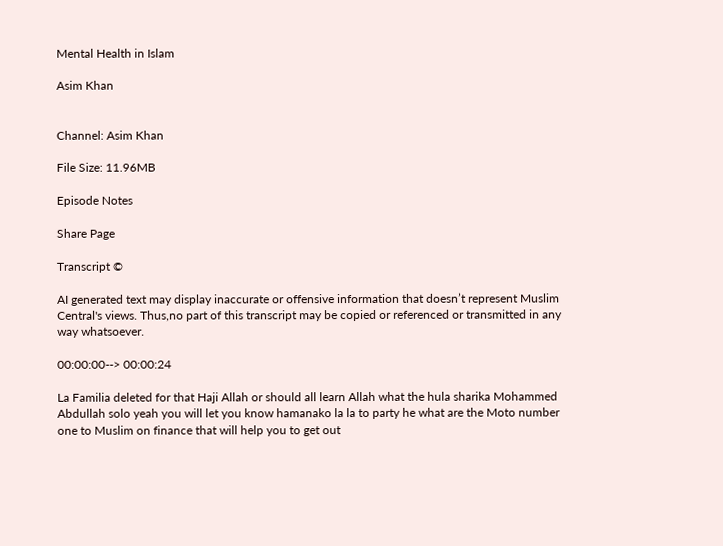Mental Health in Islam

Asim Khan


Channel: Asim Khan

File Size: 11.96MB

Episode Notes

Share Page

Transcript ©

AI generated text may display inaccurate or offensive information that doesn’t represent Muslim Central's views. Thus,no part of this transcript may be copied or referenced or transmitted in any way whatsoever.

00:00:00--> 00:00:24

La Familia deleted for that Haji Allah or should all learn Allah what the hula sharika Mohammed Abdullah solo yeah you will let you know hamanako la la to party he what are the Moto number one to Muslim on finance that will help you to get out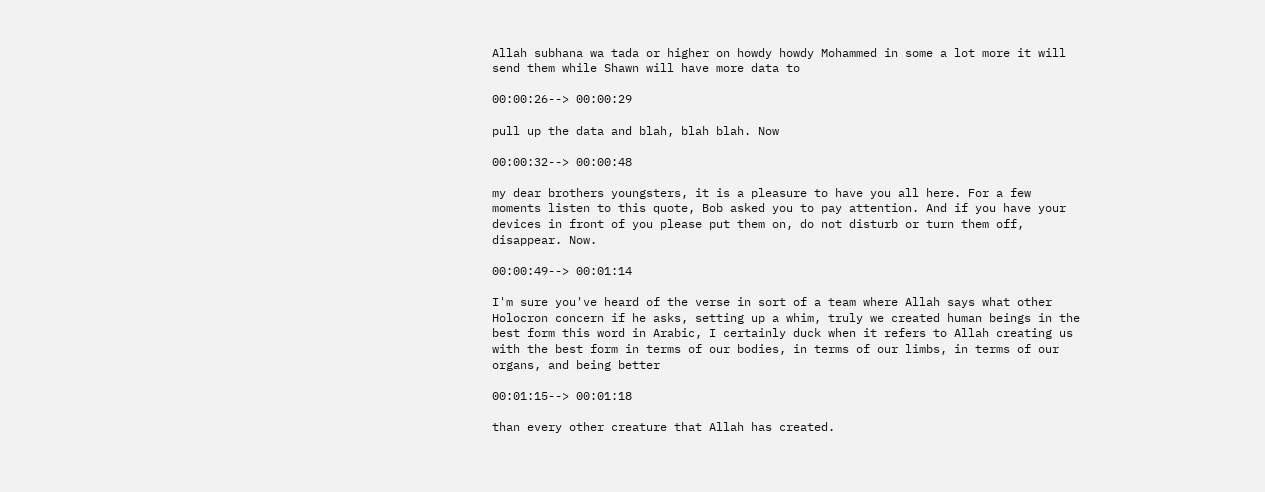Allah subhana wa tada or higher on howdy howdy Mohammed in some a lot more it will send them while Shawn will have more data to

00:00:26--> 00:00:29

pull up the data and blah, blah blah. Now

00:00:32--> 00:00:48

my dear brothers youngsters, it is a pleasure to have you all here. For a few moments listen to this quote, Bob asked you to pay attention. And if you have your devices in front of you please put them on, do not disturb or turn them off, disappear. Now.

00:00:49--> 00:01:14

I'm sure you've heard of the verse in sort of a team where Allah says what other Holocron concern if he asks, setting up a whim, truly we created human beings in the best form this word in Arabic, I certainly duck when it refers to Allah creating us with the best form in terms of our bodies, in terms of our limbs, in terms of our organs, and being better

00:01:15--> 00:01:18

than every other creature that Allah has created.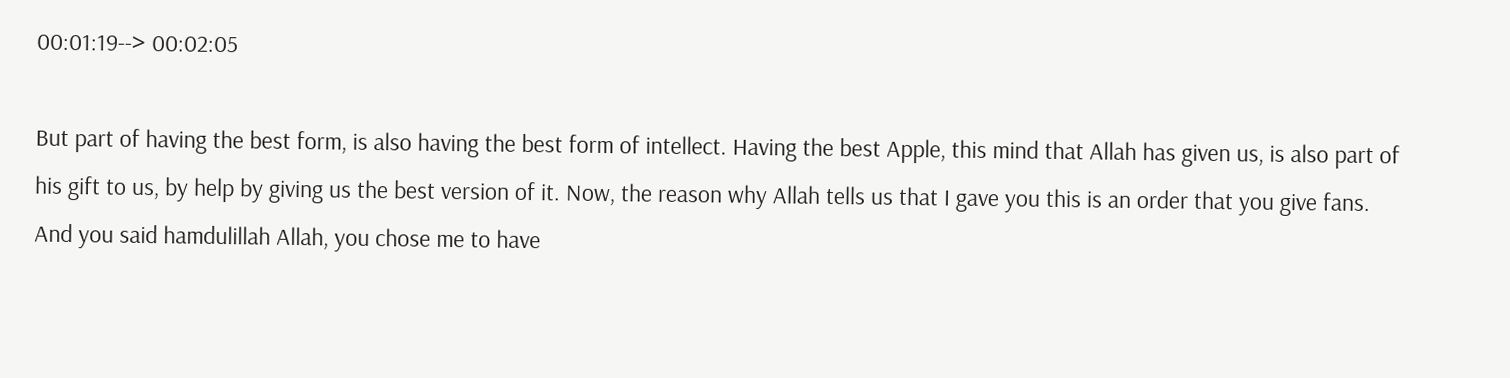00:01:19--> 00:02:05

But part of having the best form, is also having the best form of intellect. Having the best Apple, this mind that Allah has given us, is also part of his gift to us, by help by giving us the best version of it. Now, the reason why Allah tells us that I gave you this is an order that you give fans. And you said hamdulillah Allah, you chose me to have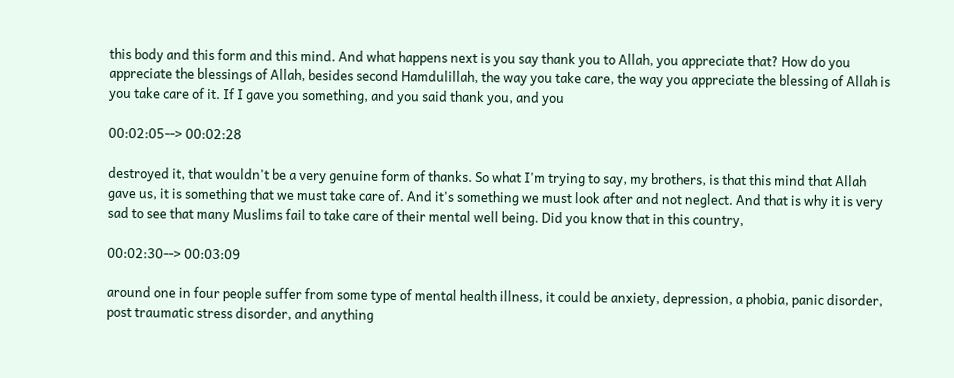this body and this form and this mind. And what happens next is you say thank you to Allah, you appreciate that? How do you appreciate the blessings of Allah, besides second Hamdulillah, the way you take care, the way you appreciate the blessing of Allah is you take care of it. If I gave you something, and you said thank you, and you

00:02:05--> 00:02:28

destroyed it, that wouldn't be a very genuine form of thanks. So what I'm trying to say, my brothers, is that this mind that Allah gave us, it is something that we must take care of. And it's something we must look after and not neglect. And that is why it is very sad to see that many Muslims fail to take care of their mental well being. Did you know that in this country,

00:02:30--> 00:03:09

around one in four people suffer from some type of mental health illness, it could be anxiety, depression, a phobia, panic disorder, post traumatic stress disorder, and anything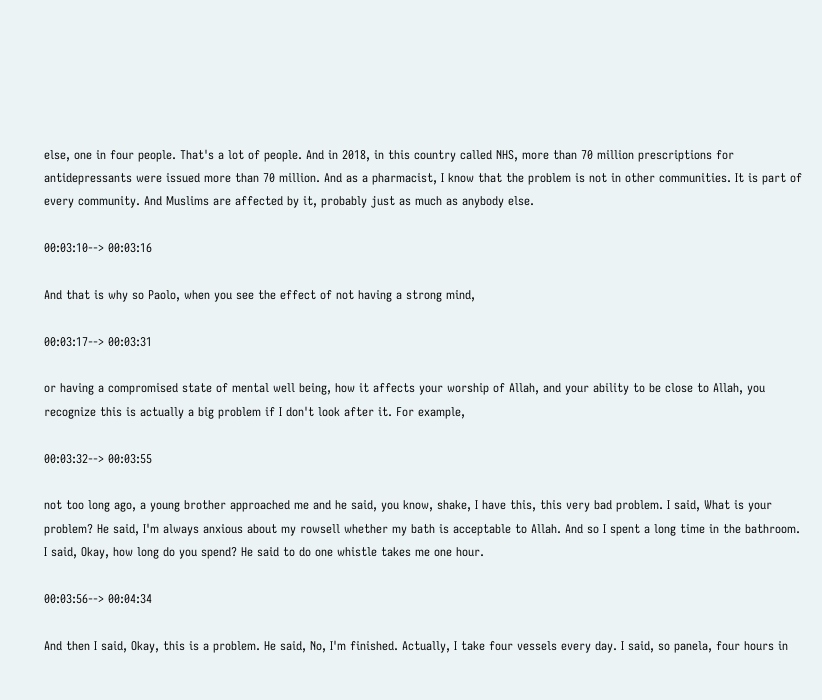else, one in four people. That's a lot of people. And in 2018, in this country called NHS, more than 70 million prescriptions for antidepressants were issued more than 70 million. And as a pharmacist, I know that the problem is not in other communities. It is part of every community. And Muslims are affected by it, probably just as much as anybody else.

00:03:10--> 00:03:16

And that is why so Paolo, when you see the effect of not having a strong mind,

00:03:17--> 00:03:31

or having a compromised state of mental well being, how it affects your worship of Allah, and your ability to be close to Allah, you recognize this is actually a big problem if I don't look after it. For example,

00:03:32--> 00:03:55

not too long ago, a young brother approached me and he said, you know, shake, I have this, this very bad problem. I said, What is your problem? He said, I'm always anxious about my rowsell whether my bath is acceptable to Allah. And so I spent a long time in the bathroom. I said, Okay, how long do you spend? He said to do one whistle takes me one hour.

00:03:56--> 00:04:34

And then I said, Okay, this is a problem. He said, No, I'm finished. Actually, I take four vessels every day. I said, so panela, four hours in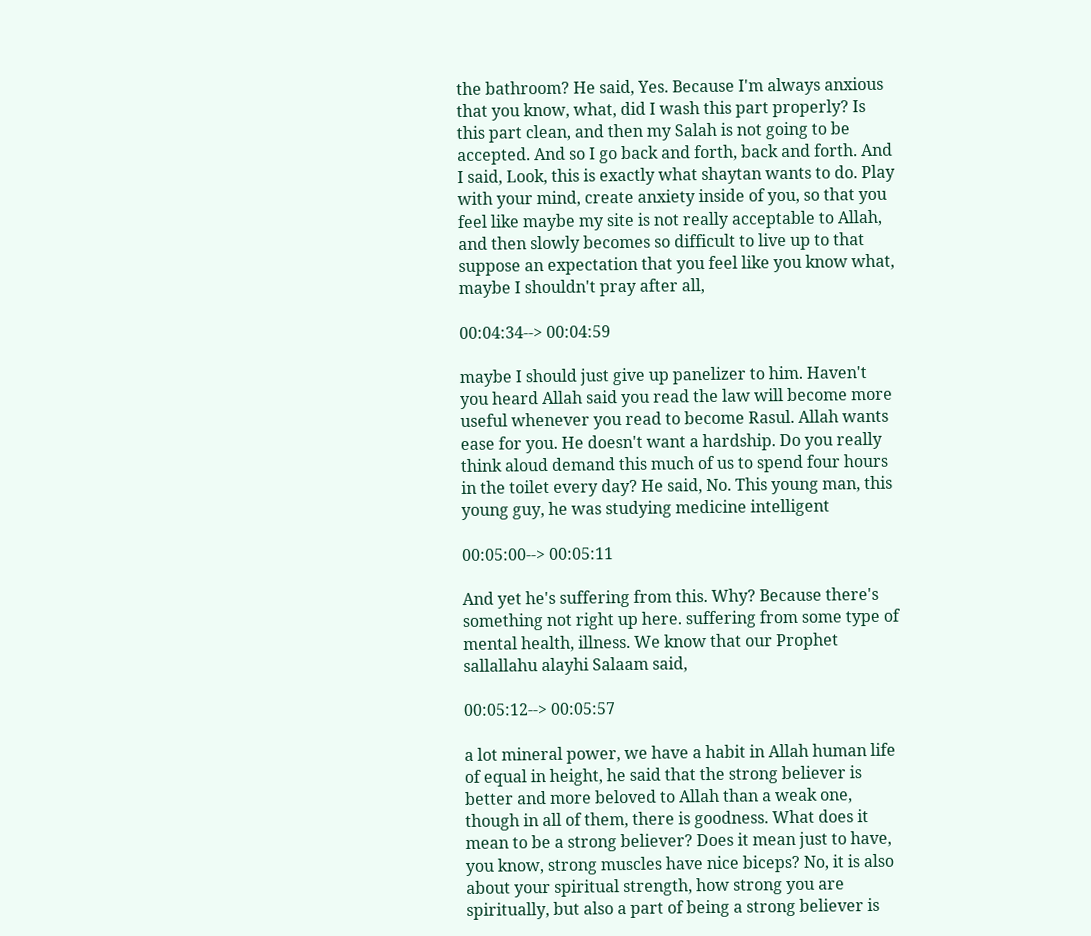the bathroom? He said, Yes. Because I'm always anxious that you know, what, did I wash this part properly? Is this part clean, and then my Salah is not going to be accepted. And so I go back and forth, back and forth. And I said, Look, this is exactly what shaytan wants to do. Play with your mind, create anxiety inside of you, so that you feel like maybe my site is not really acceptable to Allah, and then slowly becomes so difficult to live up to that suppose an expectation that you feel like you know what, maybe I shouldn't pray after all,

00:04:34--> 00:04:59

maybe I should just give up panelizer to him. Haven't you heard Allah said you read the law will become more useful whenever you read to become Rasul. Allah wants ease for you. He doesn't want a hardship. Do you really think aloud demand this much of us to spend four hours in the toilet every day? He said, No. This young man, this young guy, he was studying medicine intelligent

00:05:00--> 00:05:11

And yet he's suffering from this. Why? Because there's something not right up here. suffering from some type of mental health, illness. We know that our Prophet sallallahu alayhi Salaam said,

00:05:12--> 00:05:57

a lot mineral power, we have a habit in Allah human life of equal in height, he said that the strong believer is better and more beloved to Allah than a weak one, though in all of them, there is goodness. What does it mean to be a strong believer? Does it mean just to have, you know, strong muscles have nice biceps? No, it is also about your spiritual strength, how strong you are spiritually, but also a part of being a strong believer is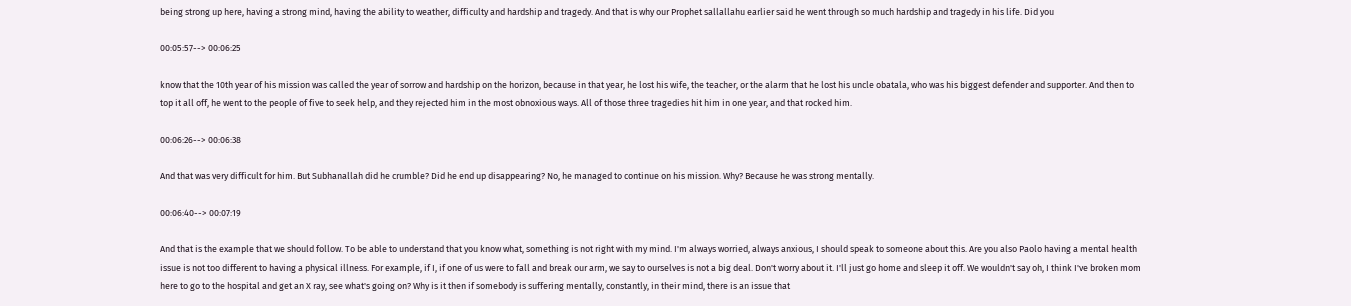being strong up here, having a strong mind, having the ability to weather, difficulty and hardship and tragedy. And that is why our Prophet sallallahu earlier said he went through so much hardship and tragedy in his life. Did you

00:05:57--> 00:06:25

know that the 10th year of his mission was called the year of sorrow and hardship on the horizon, because in that year, he lost his wife, the teacher, or the alarm that he lost his uncle obatala, who was his biggest defender and supporter. And then to top it all off, he went to the people of five to seek help, and they rejected him in the most obnoxious ways. All of those three tragedies hit him in one year, and that rocked him.

00:06:26--> 00:06:38

And that was very difficult for him. But Subhanallah did he crumble? Did he end up disappearing? No, he managed to continue on his mission. Why? Because he was strong mentally.

00:06:40--> 00:07:19

And that is the example that we should follow. To be able to understand that you know what, something is not right with my mind. I'm always worried, always anxious, I should speak to someone about this. Are you also Paolo having a mental health issue is not too different to having a physical illness. For example, if I, if one of us were to fall and break our arm, we say to ourselves is not a big deal. Don't worry about it. I'll just go home and sleep it off. We wouldn't say oh, I think I've broken mom here to go to the hospital and get an X ray, see what's going on? Why is it then if somebody is suffering mentally, constantly, in their mind, there is an issue that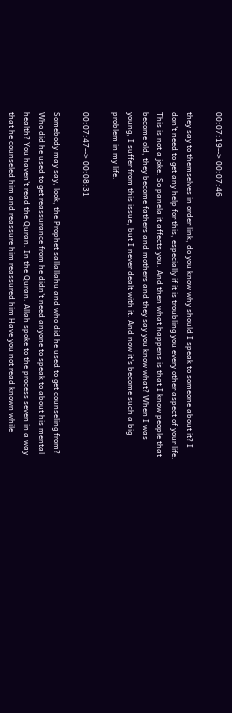00:07:19--> 00:07:46

they say to themselves in order link, do you know why should I speak to someone about it? I don't need to get any help for this, especially if it is troubling you every other aspect of your life. This is not a joke. So panela it affects you. And then what happens is that I know people that become old, they become fathers and mothers and they say you know what? When I was young, I suffer from this issue, but I never dealt with it. And now it's become such a big problem in my life.

00:07:47--> 00:08:31

Somebody may say, look, the Prophet sallallahu and who did he used to get counseling from? Who did he used to get reassurance from he didn't need anyone to speak to about his mental health? You haven't read the Quran. In the Quran. Allah spoke to the process seven in a way that he counseled him and reassure him reassured him Have you not read known while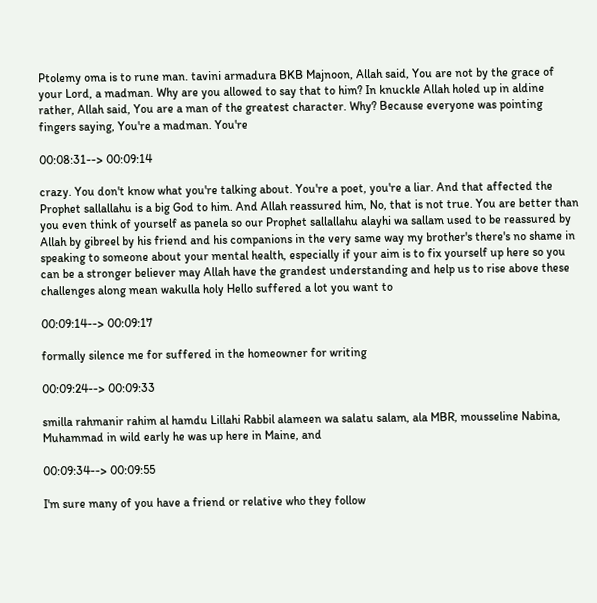Ptolemy oma is to rune man. tavini armadura BKB Majnoon, Allah said, You are not by the grace of your Lord, a madman. Why are you allowed to say that to him? In knuckle Allah holed up in aldine rather, Allah said, You are a man of the greatest character. Why? Because everyone was pointing fingers saying, You're a madman. You're

00:08:31--> 00:09:14

crazy. You don't know what you're talking about. You're a poet, you're a liar. And that affected the Prophet sallallahu is a big God to him. And Allah reassured him, No, that is not true. You are better than you even think of yourself as panela so our Prophet sallallahu alayhi wa sallam used to be reassured by Allah by gibreel by his friend and his companions in the very same way my brother's there's no shame in speaking to someone about your mental health, especially if your aim is to fix yourself up here so you can be a stronger believer may Allah have the grandest understanding and help us to rise above these challenges along mean wakulla holy Hello suffered a lot you want to

00:09:14--> 00:09:17

formally silence me for suffered in the homeowner for writing

00:09:24--> 00:09:33

smilla rahmanir rahim al hamdu Lillahi Rabbil alameen wa salatu salam, ala MBR, mousseline Nabina, Muhammad in wild early he was up here in Maine, and

00:09:34--> 00:09:55

I'm sure many of you have a friend or relative who they follow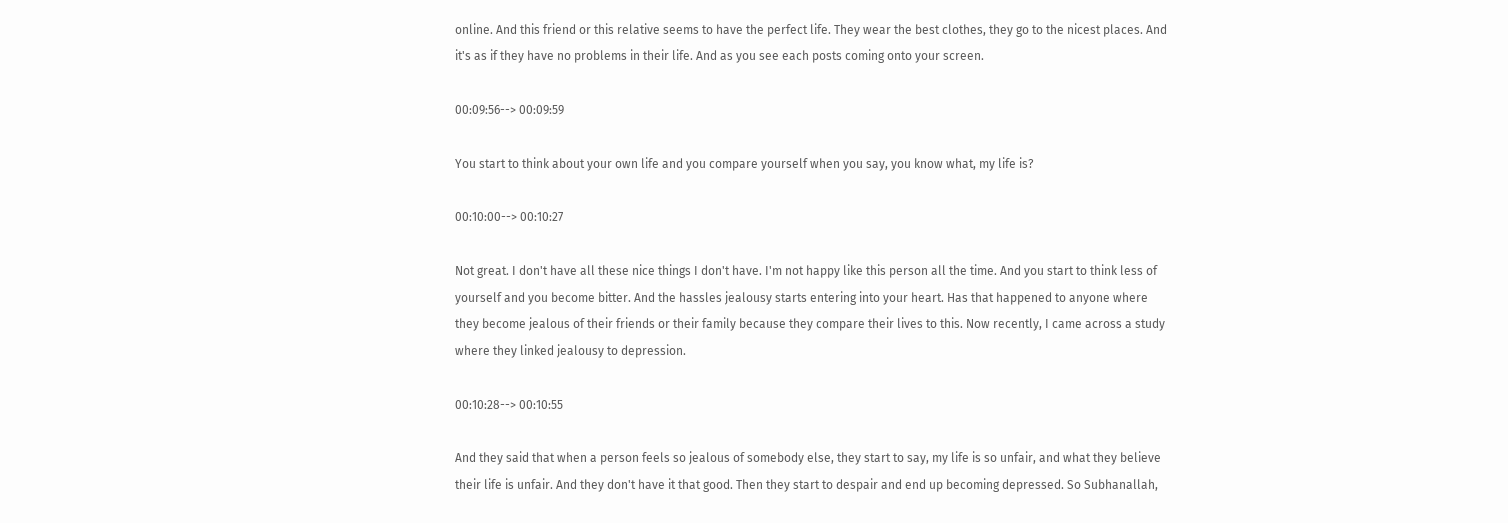online. And this friend or this relative seems to have the perfect life. They wear the best clothes, they go to the nicest places. And it's as if they have no problems in their life. And as you see each posts coming onto your screen.

00:09:56--> 00:09:59

You start to think about your own life and you compare yourself when you say, you know what, my life is?

00:10:00--> 00:10:27

Not great. I don't have all these nice things I don't have. I'm not happy like this person all the time. And you start to think less of yourself and you become bitter. And the hassles jealousy starts entering into your heart. Has that happened to anyone where they become jealous of their friends or their family because they compare their lives to this. Now recently, I came across a study where they linked jealousy to depression.

00:10:28--> 00:10:55

And they said that when a person feels so jealous of somebody else, they start to say, my life is so unfair, and what they believe their life is unfair. And they don't have it that good. Then they start to despair and end up becoming depressed. So Subhanallah,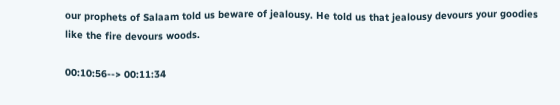our prophets of Salaam told us beware of jealousy. He told us that jealousy devours your goodies like the fire devours woods.

00:10:56--> 00:11:34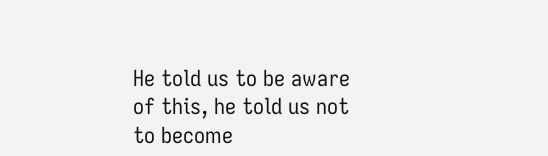He told us to be aware of this, he told us not to become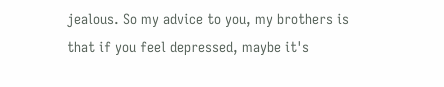jealous. So my advice to you, my brothers is that if you feel depressed, maybe it's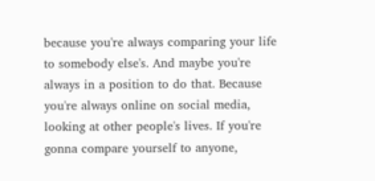because you're always comparing your life to somebody else's. And maybe you're always in a position to do that. Because you're always online on social media, looking at other people's lives. If you're gonna compare yourself to anyone,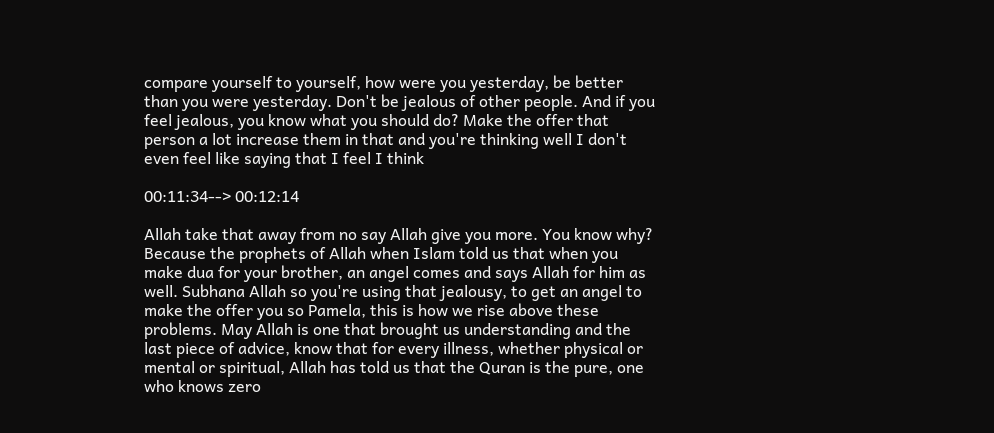compare yourself to yourself, how were you yesterday, be better than you were yesterday. Don't be jealous of other people. And if you feel jealous, you know what you should do? Make the offer that person a lot increase them in that and you're thinking well I don't even feel like saying that I feel I think

00:11:34--> 00:12:14

Allah take that away from no say Allah give you more. You know why? Because the prophets of Allah when Islam told us that when you make dua for your brother, an angel comes and says Allah for him as well. Subhana Allah so you're using that jealousy, to get an angel to make the offer you so Pamela, this is how we rise above these problems. May Allah is one that brought us understanding and the last piece of advice, know that for every illness, whether physical or mental or spiritual, Allah has told us that the Quran is the pure, one who knows zero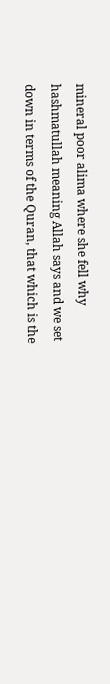mineral poor alima where she fell why hashmatullah meaning Allah says and we set down in terms of the Quran, that which is the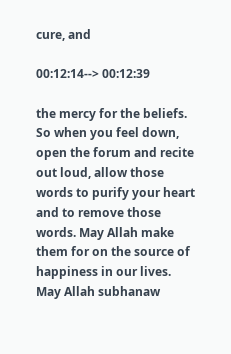cure, and

00:12:14--> 00:12:39

the mercy for the beliefs. So when you feel down, open the forum and recite out loud, allow those words to purify your heart and to remove those words. May Allah make them for on the source of happiness in our lives. May Allah subhanaw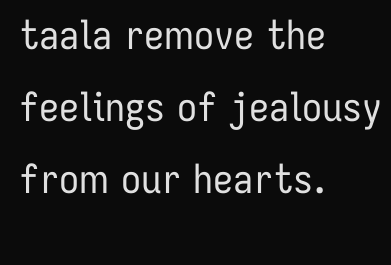taala remove the feelings of jealousy from our hearts.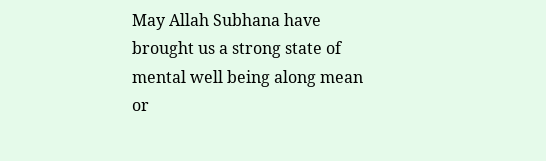May Allah Subhana have brought us a strong state of mental well being along mean or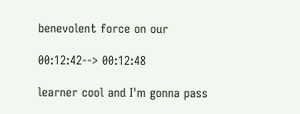benevolent force on our

00:12:42--> 00:12:48

learner cool and I'm gonna pass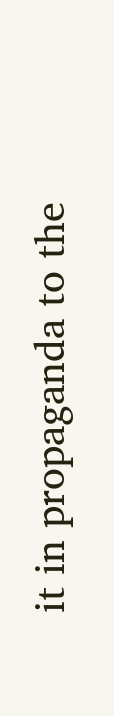it in propaganda to the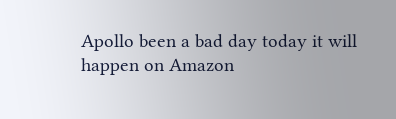Apollo been a bad day today it will happen on Amazon